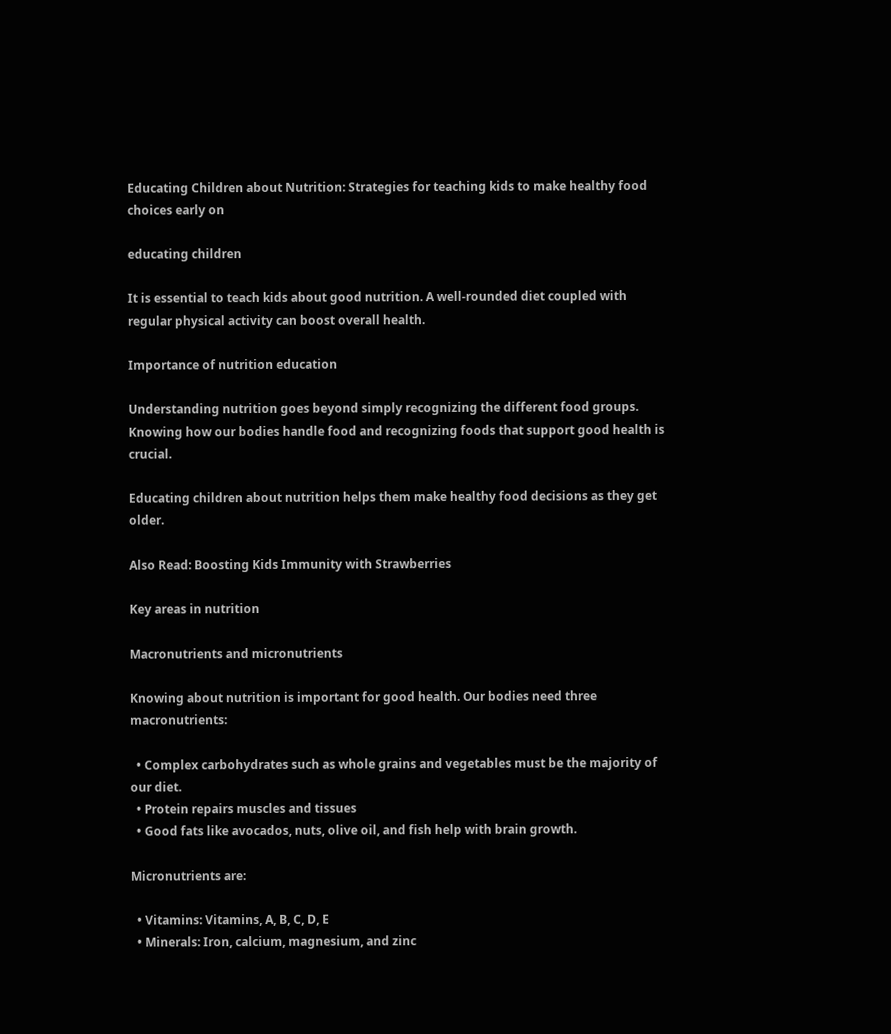Educating Children about Nutrition: Strategies for teaching kids to make healthy food choices early on

educating children

It is essential to teach kids about good nutrition. A well-rounded diet coupled with regular physical activity can boost overall health.

Importance of nutrition education

Understanding nutrition goes beyond simply recognizing the different food groups. Knowing how our bodies handle food and recognizing foods that support good health is crucial.

Educating children about nutrition helps them make healthy food decisions as they get older.

Also Read: Boosting Kids Immunity with Strawberries

Key areas in nutrition

Macronutrients and micronutrients

Knowing about nutrition is important for good health. Our bodies need three macronutrients:

  • Complex carbohydrates such as whole grains and vegetables must be the majority of our diet.
  • Protein repairs muscles and tissues
  • Good fats like avocados, nuts, olive oil, and fish help with brain growth.

Micronutrients are:

  • Vitamins: Vitamins, A, B, C, D, E
  • Minerals: Iron, calcium, magnesium, and zinc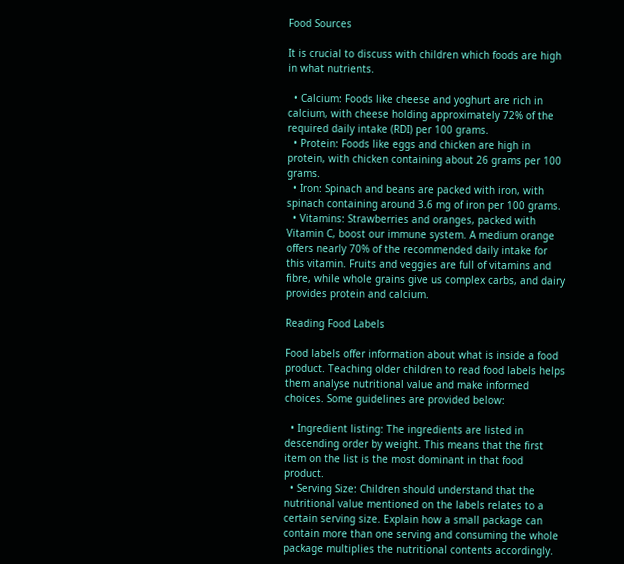Food Sources

It is crucial to discuss with children which foods are high in what nutrients.

  • Calcium: Foods like cheese and yoghurt are rich in calcium, with cheese holding approximately 72% of the required daily intake (RDI) per 100 grams.
  • Protein: Foods like eggs and chicken are high in protein, with chicken containing about 26 grams per 100 grams.
  • Iron: Spinach and beans are packed with iron, with spinach containing around 3.6 mg of iron per 100 grams.
  • Vitamins: Strawberries and oranges, packed with Vitamin C, boost our immune system. A medium orange offers nearly 70% of the recommended daily intake for this vitamin. Fruits and veggies are full of vitamins and fibre, while whole grains give us complex carbs, and dairy provides protein and calcium.

Reading Food Labels

Food labels offer information about what is inside a food product. Teaching older children to read food labels helps them analyse nutritional value and make informed choices. Some guidelines are provided below:

  • Ingredient listing: The ingredients are listed in descending order by weight. This means that the first item on the list is the most dominant in that food product.
  • Serving Size: Children should understand that the nutritional value mentioned on the labels relates to a certain serving size. Explain how a small package can contain more than one serving and consuming the whole package multiplies the nutritional contents accordingly.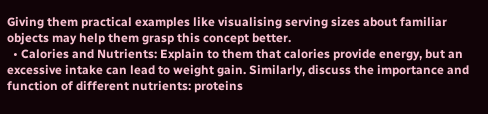Giving them practical examples like visualising serving sizes about familiar objects may help them grasp this concept better.
  • Calories and Nutrients: Explain to them that calories provide energy, but an excessive intake can lead to weight gain. Similarly, discuss the importance and function of different nutrients: proteins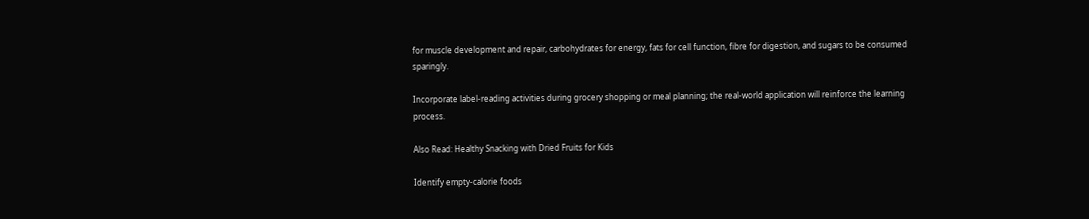for muscle development and repair, carbohydrates for energy, fats for cell function, fibre for digestion, and sugars to be consumed sparingly.

Incorporate label-reading activities during grocery shopping or meal planning; the real-world application will reinforce the learning process.

Also Read: Healthy Snacking with Dried Fruits for Kids

Identify empty-calorie foods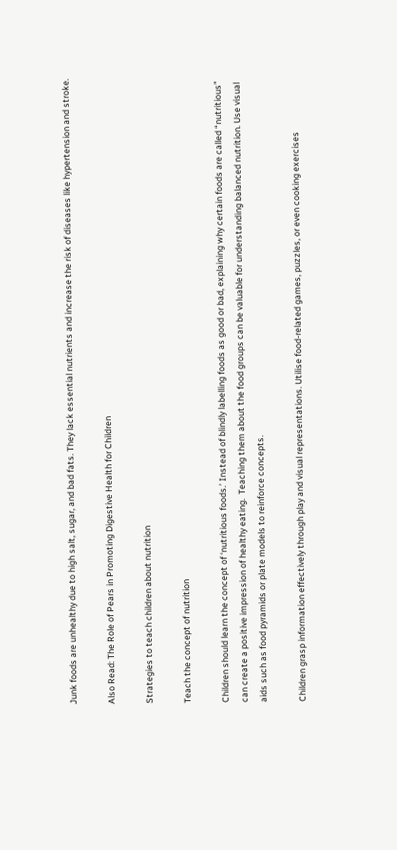Junk foods are unhealthy due to high salt, sugar, and bad fats. They lack essential nutrients and increase the risk of diseases like hypertension and stroke.

Also Read: The Role of Pears in Promoting Digestive Health for Children

Strategies to teach children about nutrition

Teach the concept of nutrition

Children should learn the concept of ‘nutritious foods.’ Instead of blindly labelling foods as good or bad, explaining why certain foods are called “nutritious” can create a positive impression of healthy eating.  Teaching them about the food groups can be valuable for understanding balanced nutrition. Use visual aids such as food pyramids or plate models to reinforce concepts.

Children grasp information effectively through play and visual representations. Utilise food-related games, puzzles, or even cooking exercises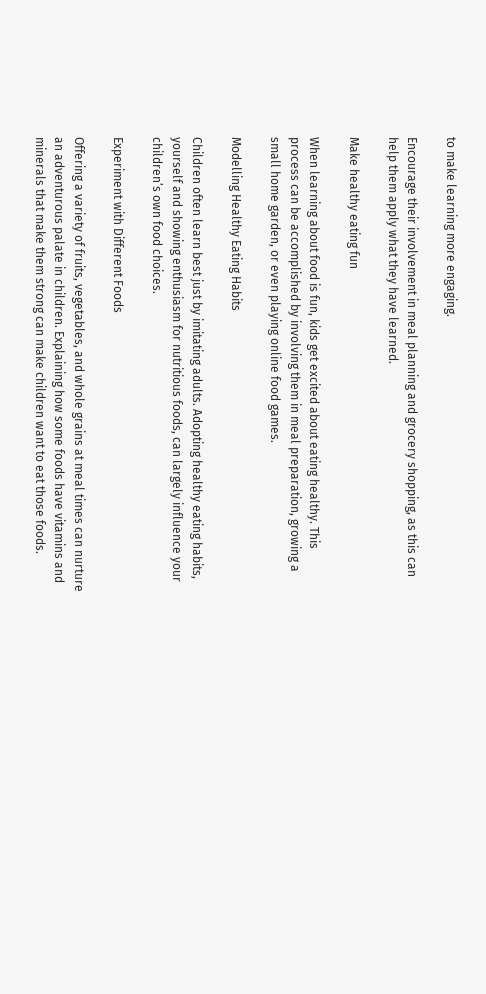to make learning more engaging.

Encourage their involvement in meal planning and grocery shopping, as this can help them apply what they have learned.

Make healthy eating fun

When learning about food is fun, kids get excited about eating healthy. This process can be accomplished by involving them in meal preparation, growing a small home garden, or even playing online food games.

Modelling Healthy Eating Habits

Children often learn best just by imitating adults. Adopting healthy eating habits, yourself and showing enthusiasm for nutritious foods, can largely influence your children’s own food choices.

Experiment with Different Foods

Offering a variety of fruits, vegetables, and whole grains at meal times can nurture an adventurous palate in children. Explaining how some foods have vitamins and minerals that make them strong can make children want to eat those foods.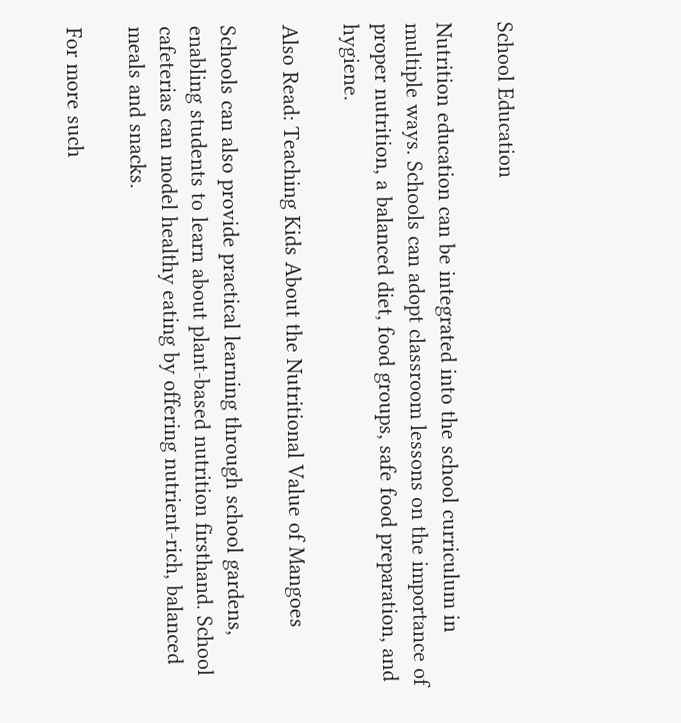School Education

Nutrition education can be integrated into the school curriculum in multiple ways. Schools can adopt classroom lessons on the importance of proper nutrition, a balanced diet, food groups, safe food preparation, and hygiene.

Also Read: Teaching Kids About the Nutritional Value of Mangoes

Schools can also provide practical learning through school gardens, enabling students to learn about plant-based nutrition firsthand. School cafeterias can model healthy eating by offering nutrient-rich, balanced meals and snacks.

For more such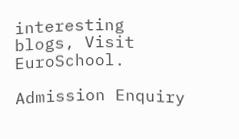interesting blogs, Visit EuroSchool.

Admission Enquiry